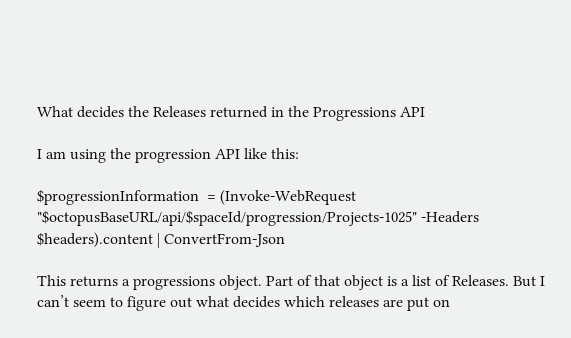What decides the Releases returned in the Progressions API

I am using the progression API like this:

$progressionInformation  = (Invoke-WebRequest "$octopusBaseURL/api/$spaceId/progression/Projects-1025" -Headers $headers).content | ConvertFrom-Json

This returns a progressions object. Part of that object is a list of Releases. But I can’t seem to figure out what decides which releases are put on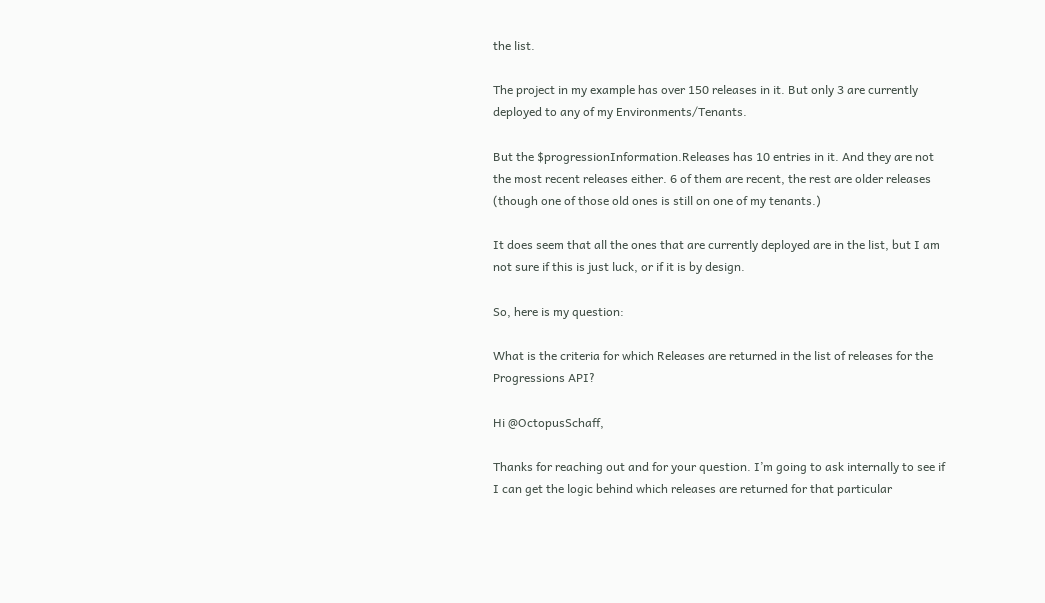the list.

The project in my example has over 150 releases in it. But only 3 are currently deployed to any of my Environments/Tenants.

But the $progressionInformation.Releases has 10 entries in it. And they are not the most recent releases either. 6 of them are recent, the rest are older releases (though one of those old ones is still on one of my tenants.)

It does seem that all the ones that are currently deployed are in the list, but I am not sure if this is just luck, or if it is by design.

So, here is my question:

What is the criteria for which Releases are returned in the list of releases for the Progressions API?

Hi @OctopusSchaff,

Thanks for reaching out and for your question. I’m going to ask internally to see if I can get the logic behind which releases are returned for that particular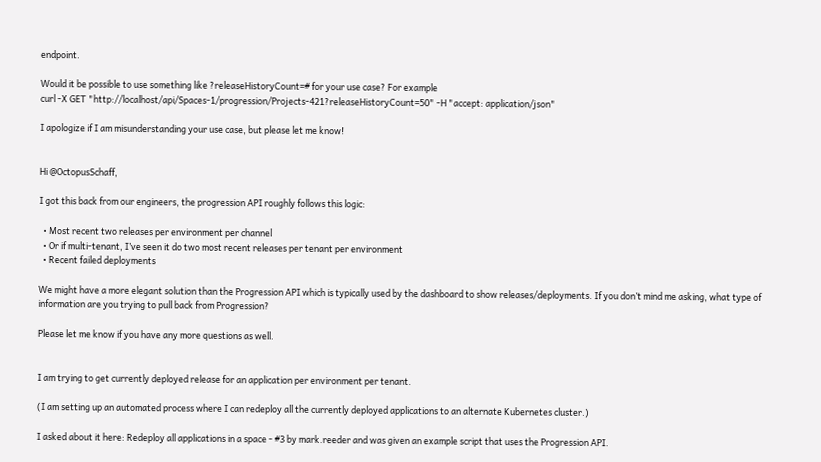endpoint.

Would it be possible to use something like ?releaseHistoryCount=# for your use case? For example
curl -X GET "http://localhost/api/Spaces-1/progression/Projects-421?releaseHistoryCount=50" -H "accept: application/json"

I apologize if I am misunderstanding your use case, but please let me know!


Hi @OctopusSchaff,

I got this back from our engineers, the progression API roughly follows this logic:

  • Most recent two releases per environment per channel
  • Or if multi-tenant, I’ve seen it do two most recent releases per tenant per environment
  • Recent failed deployments

We might have a more elegant solution than the Progression API which is typically used by the dashboard to show releases/deployments. If you don’t mind me asking, what type of information are you trying to pull back from Progression?

Please let me know if you have any more questions as well.


I am trying to get currently deployed release for an application per environment per tenant.

(I am setting up an automated process where I can redeploy all the currently deployed applications to an alternate Kubernetes cluster.)

I asked about it here: Redeploy all applications in a space - #3 by mark.reeder and was given an example script that uses the Progression API.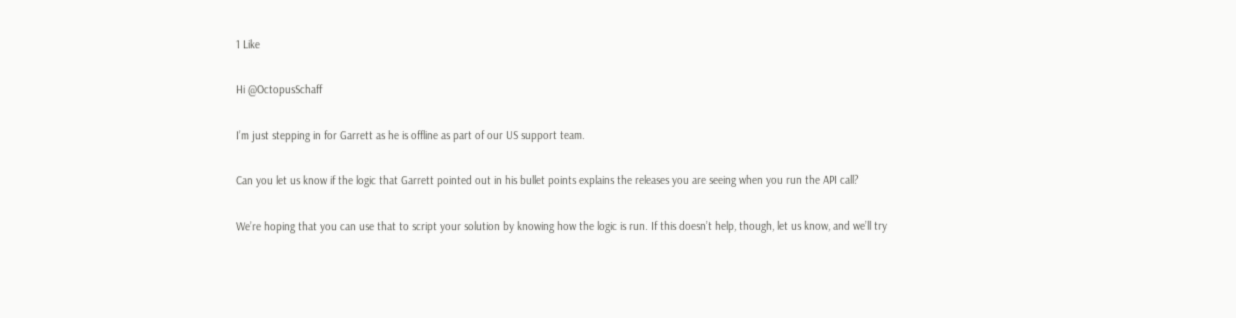1 Like

Hi @OctopusSchaff

I’m just stepping in for Garrett as he is offline as part of our US support team.

Can you let us know if the logic that Garrett pointed out in his bullet points explains the releases you are seeing when you run the API call?

We’re hoping that you can use that to script your solution by knowing how the logic is run. If this doesn’t help, though, let us know, and we’ll try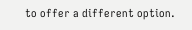to offer a different option.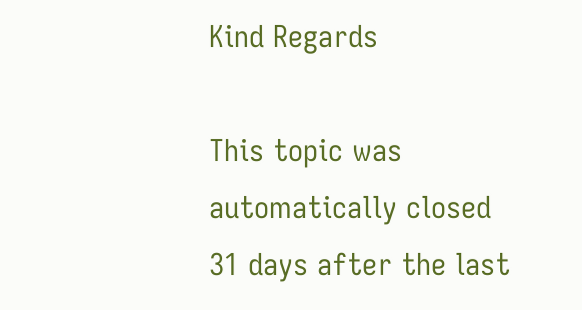Kind Regards

This topic was automatically closed 31 days after the last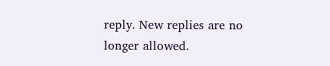reply. New replies are no longer allowed.